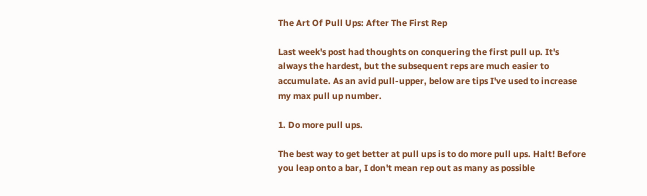The Art Of Pull Ups: After The First Rep

Last week's post had thoughts on conquering the first pull up. It's always the hardest, but the subsequent reps are much easier to accumulate. As an avid pull-upper, below are tips I've used to increase my max pull up number.

1. Do more pull ups.

The best way to get better at pull ups is to do more pull ups. Halt! Before you leap onto a bar, I don't mean rep out as many as possible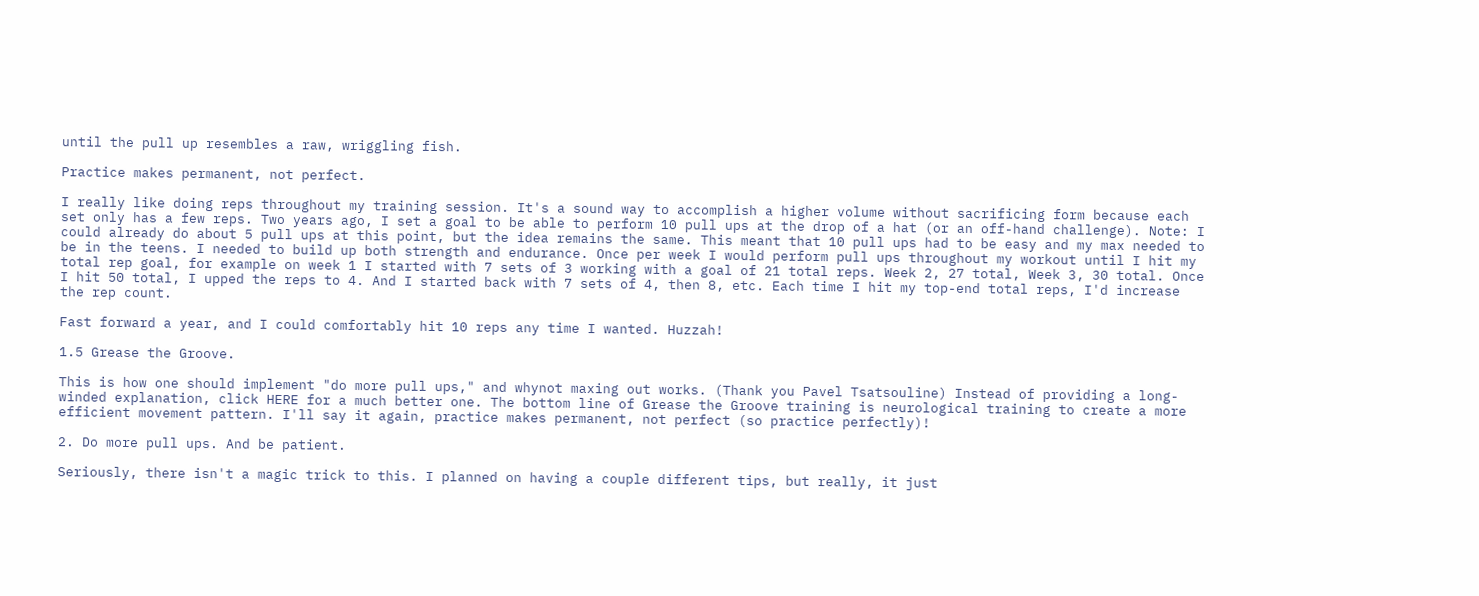until the pull up resembles a raw, wriggling fish.

Practice makes permanent, not perfect.

I really like doing reps throughout my training session. It's a sound way to accomplish a higher volume without sacrificing form because each set only has a few reps. Two years ago, I set a goal to be able to perform 10 pull ups at the drop of a hat (or an off-hand challenge). Note: I could already do about 5 pull ups at this point, but the idea remains the same. This meant that 10 pull ups had to be easy and my max needed to be in the teens. I needed to build up both strength and endurance. Once per week I would perform pull ups throughout my workout until I hit my total rep goal, for example on week 1 I started with 7 sets of 3 working with a goal of 21 total reps. Week 2, 27 total, Week 3, 30 total. Once I hit 50 total, I upped the reps to 4. And I started back with 7 sets of 4, then 8, etc. Each time I hit my top-end total reps, I'd increase the rep count.

Fast forward a year, and I could comfortably hit 10 reps any time I wanted. Huzzah!

1.5 Grease the Groove.

This is how one should implement "do more pull ups," and whynot maxing out works. (Thank you Pavel Tsatsouline) Instead of providing a long-winded explanation, click HERE for a much better one. The bottom line of Grease the Groove training is neurological training to create a more efficient movement pattern. I'll say it again, practice makes permanent, not perfect (so practice perfectly)!

2. Do more pull ups. And be patient.

Seriously, there isn't a magic trick to this. I planned on having a couple different tips, but really, it just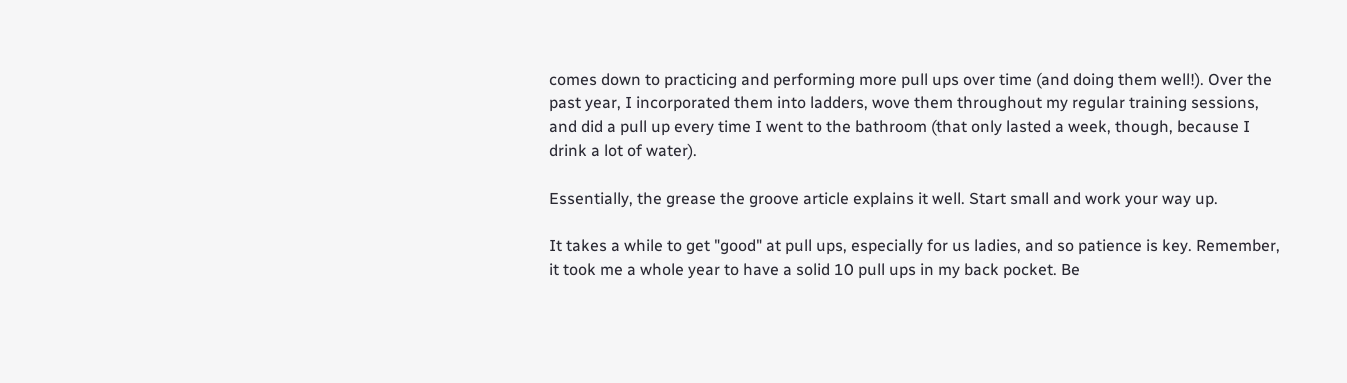comes down to practicing and performing more pull ups over time (and doing them well!). Over the past year, I incorporated them into ladders, wove them throughout my regular training sessions, and did a pull up every time I went to the bathroom (that only lasted a week, though, because I drink a lot of water).

Essentially, the grease the groove article explains it well. Start small and work your way up.

It takes a while to get "good" at pull ups, especially for us ladies, and so patience is key. Remember, it took me a whole year to have a solid 10 pull ups in my back pocket. Be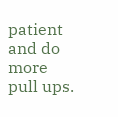patient and do more pull ups.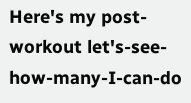Here's my post-workout let's-see-how-many-I-can-do